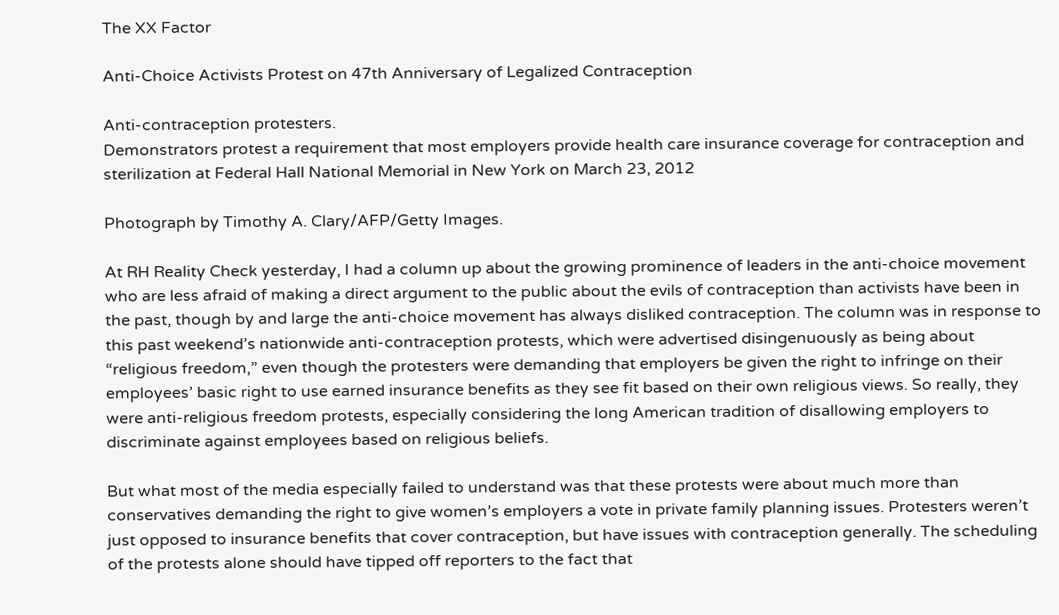The XX Factor

Anti-Choice Activists Protest on 47th Anniversary of Legalized Contraception

Anti-contraception protesters.
Demonstrators protest a requirement that most employers provide health care insurance coverage for contraception and sterilization at Federal Hall National Memorial in New York on March 23, 2012

Photograph by Timothy A. Clary/AFP/Getty Images.

At RH Reality Check yesterday, I had a column up about the growing prominence of leaders in the anti-choice movement who are less afraid of making a direct argument to the public about the evils of contraception than activists have been in the past, though by and large the anti-choice movement has always disliked contraception. The column was in response to this past weekend’s nationwide anti-contraception protests, which were advertised disingenuously as being about “religious freedom,” even though the protesters were demanding that employers be given the right to infringe on their employees’ basic right to use earned insurance benefits as they see fit based on their own religious views. So really, they were anti-religious freedom protests, especially considering the long American tradition of disallowing employers to discriminate against employees based on religious beliefs.

But what most of the media especially failed to understand was that these protests were about much more than conservatives demanding the right to give women’s employers a vote in private family planning issues. Protesters weren’t just opposed to insurance benefits that cover contraception, but have issues with contraception generally. The scheduling of the protests alone should have tipped off reporters to the fact that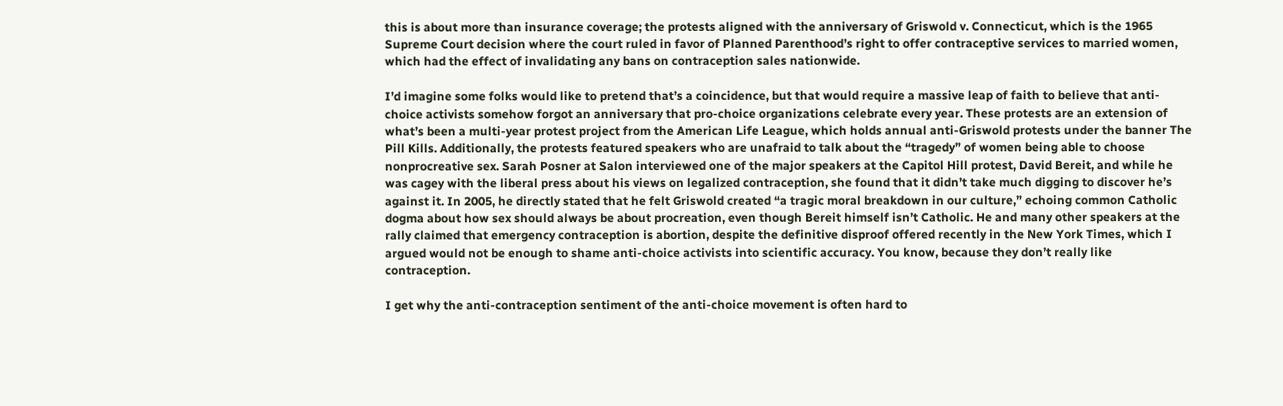this is about more than insurance coverage; the protests aligned with the anniversary of Griswold v. Connecticut, which is the 1965 Supreme Court decision where the court ruled in favor of Planned Parenthood’s right to offer contraceptive services to married women, which had the effect of invalidating any bans on contraception sales nationwide.

I’d imagine some folks would like to pretend that’s a coincidence, but that would require a massive leap of faith to believe that anti-choice activists somehow forgot an anniversary that pro-choice organizations celebrate every year. These protests are an extension of what’s been a multi-year protest project from the American Life League, which holds annual anti-Griswold protests under the banner The Pill Kills. Additionally, the protests featured speakers who are unafraid to talk about the “tragedy” of women being able to choose nonprocreative sex. Sarah Posner at Salon interviewed one of the major speakers at the Capitol Hill protest, David Bereit, and while he was cagey with the liberal press about his views on legalized contraception, she found that it didn’t take much digging to discover he’s against it. In 2005, he directly stated that he felt Griswold created “a tragic moral breakdown in our culture,” echoing common Catholic dogma about how sex should always be about procreation, even though Bereit himself isn’t Catholic. He and many other speakers at the rally claimed that emergency contraception is abortion, despite the definitive disproof offered recently in the New York Times, which I argued would not be enough to shame anti-choice activists into scientific accuracy. You know, because they don’t really like contraception.

I get why the anti-contraception sentiment of the anti-choice movement is often hard to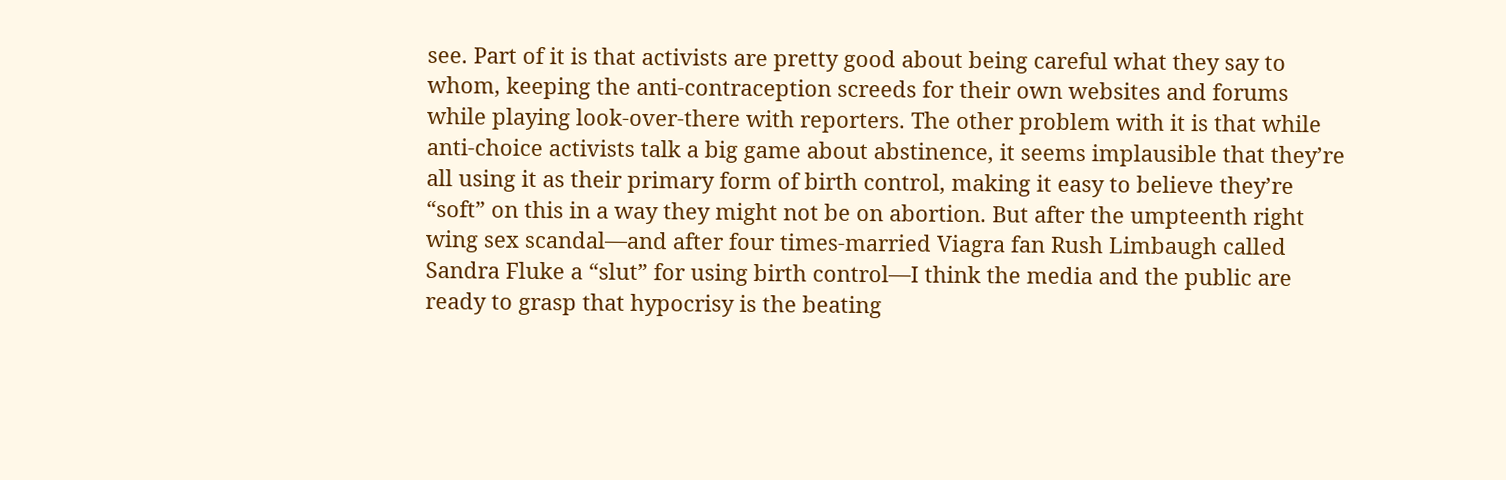see. Part of it is that activists are pretty good about being careful what they say to whom, keeping the anti-contraception screeds for their own websites and forums while playing look-over-there with reporters. The other problem with it is that while anti-choice activists talk a big game about abstinence, it seems implausible that they’re all using it as their primary form of birth control, making it easy to believe they’re “soft” on this in a way they might not be on abortion. But after the umpteenth right wing sex scandal—and after four times-married Viagra fan Rush Limbaugh called Sandra Fluke a “slut” for using birth control—I think the media and the public are ready to grasp that hypocrisy is the beating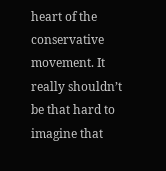heart of the conservative movement. It really shouldn’t be that hard to imagine that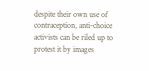despite their own use of contraception, anti-choice activists can be riled up to protest it by images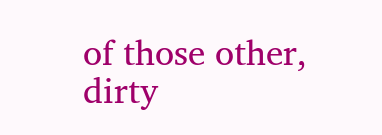of those other, dirty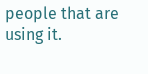people that are using it.